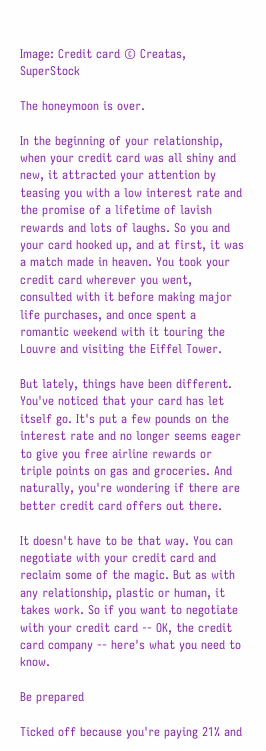Image: Credit card © Creatas, SuperStock

The honeymoon is over.

In the beginning of your relationship, when your credit card was all shiny and new, it attracted your attention by teasing you with a low interest rate and the promise of a lifetime of lavish rewards and lots of laughs. So you and your card hooked up, and at first, it was a match made in heaven. You took your credit card wherever you went, consulted with it before making major life purchases, and once spent a romantic weekend with it touring the Louvre and visiting the Eiffel Tower.

But lately, things have been different. You've noticed that your card has let itself go. It's put a few pounds on the interest rate and no longer seems eager to give you free airline rewards or triple points on gas and groceries. And naturally, you're wondering if there are better credit card offers out there.

It doesn't have to be that way. You can negotiate with your credit card and reclaim some of the magic. But as with any relationship, plastic or human, it takes work. So if you want to negotiate with your credit card -- OK, the credit card company -- here's what you need to know.

Be prepared

Ticked off because you're paying 21% and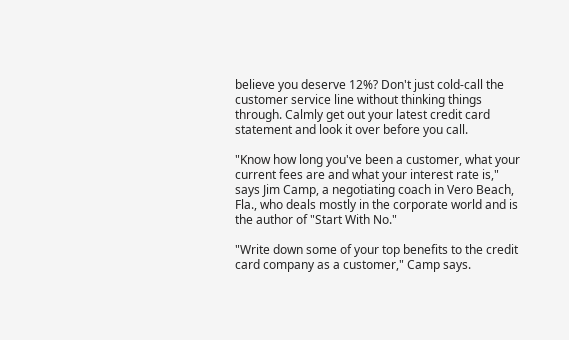believe you deserve 12%? Don't just cold-call the customer service line without thinking things through. Calmly get out your latest credit card statement and look it over before you call.

"Know how long you've been a customer, what your current fees are and what your interest rate is," says Jim Camp, a negotiating coach in Vero Beach, Fla., who deals mostly in the corporate world and is the author of "Start With No."

"Write down some of your top benefits to the credit card company as a customer," Camp says.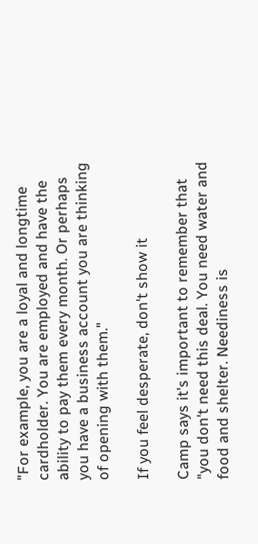"For example, you are a loyal and longtime cardholder. You are employed and have the ability to pay them every month. Or perhaps you have a business account you are thinking of opening with them."

If you feel desperate, don't show it

Camp says it's important to remember that "you don't need this deal. You need water and food and shelter. Neediness is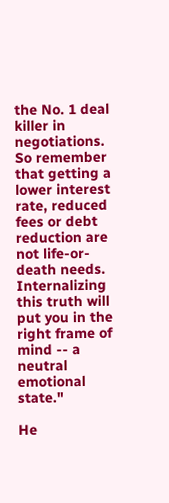the No. 1 deal killer in negotiations. So remember that getting a lower interest rate, reduced fees or debt reduction are not life-or-death needs. Internalizing this truth will put you in the right frame of mind -- a neutral emotional state."

He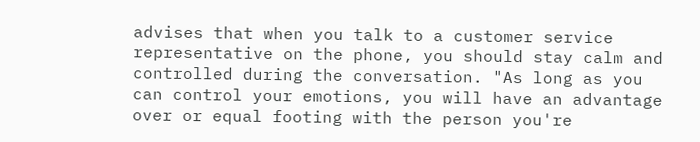advises that when you talk to a customer service representative on the phone, you should stay calm and controlled during the conversation. "As long as you can control your emotions, you will have an advantage over or equal footing with the person you're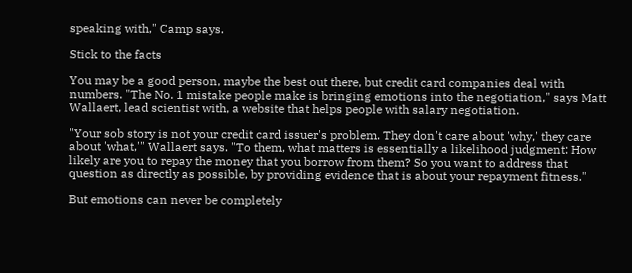speaking with," Camp says.

Stick to the facts

You may be a good person, maybe the best out there, but credit card companies deal with numbers. "The No. 1 mistake people make is bringing emotions into the negotiation," says Matt Wallaert, lead scientist with, a website that helps people with salary negotiation.

"Your sob story is not your credit card issuer's problem. They don't care about 'why,' they care about 'what,'" Wallaert says. "To them, what matters is essentially a likelihood judgment: How likely are you to repay the money that you borrow from them? So you want to address that question as directly as possible, by providing evidence that is about your repayment fitness."

But emotions can never be completely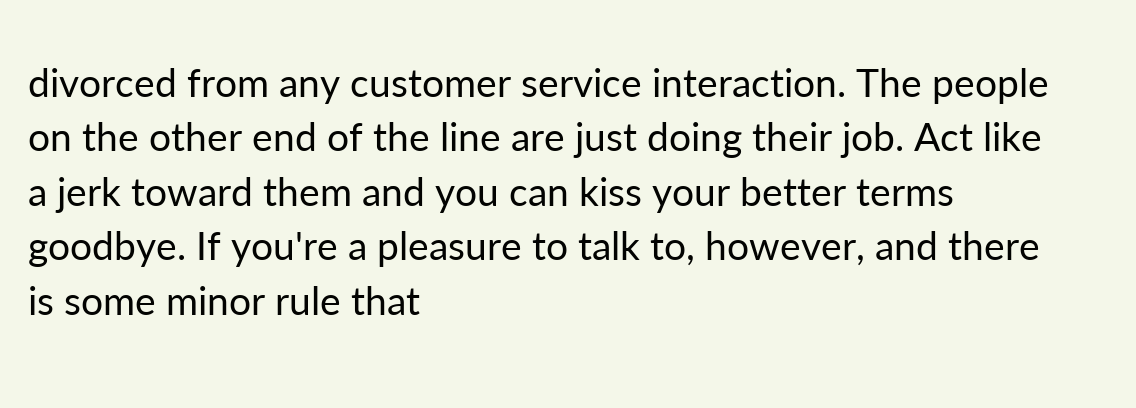divorced from any customer service interaction. The people on the other end of the line are just doing their job. Act like a jerk toward them and you can kiss your better terms goodbye. If you're a pleasure to talk to, however, and there is some minor rule that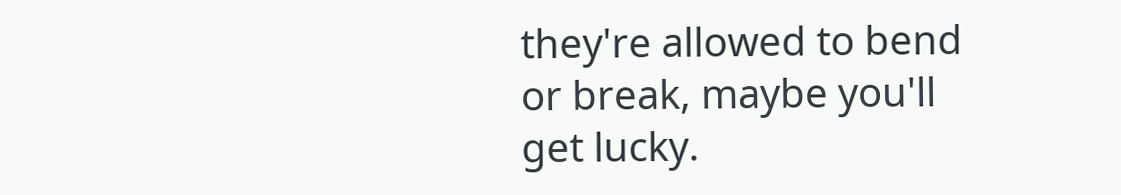they're allowed to bend or break, maybe you'll get lucky.